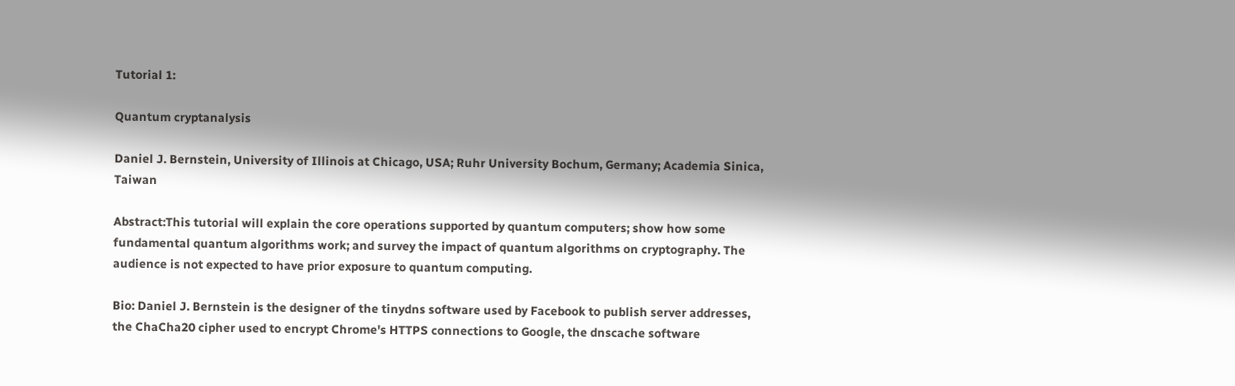Tutorial 1:

Quantum cryptanalysis

Daniel J. Bernstein, University of Illinois at Chicago, USA; Ruhr University Bochum, Germany; Academia Sinica, Taiwan

Abstract:This tutorial will explain the core operations supported by quantum computers; show how some fundamental quantum algorithms work; and survey the impact of quantum algorithms on cryptography. The audience is not expected to have prior exposure to quantum computing.

Bio: Daniel J. Bernstein is the designer of the tinydns software used by Facebook to publish server addresses, the ChaCha20 cipher used to encrypt Chrome's HTTPS connections to Google, the dnscache software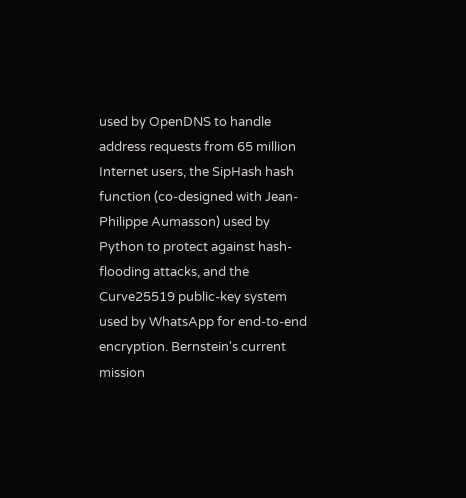used by OpenDNS to handle address requests from 65 million Internet users, the SipHash hash function (co-designed with Jean-Philippe Aumasson) used by Python to protect against hash-flooding attacks, and the Curve25519 public-key system used by WhatsApp for end-to-end encryption. Bernstein's current mission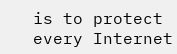is to protect every Internet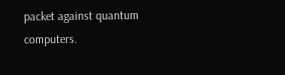packet against quantum computers.